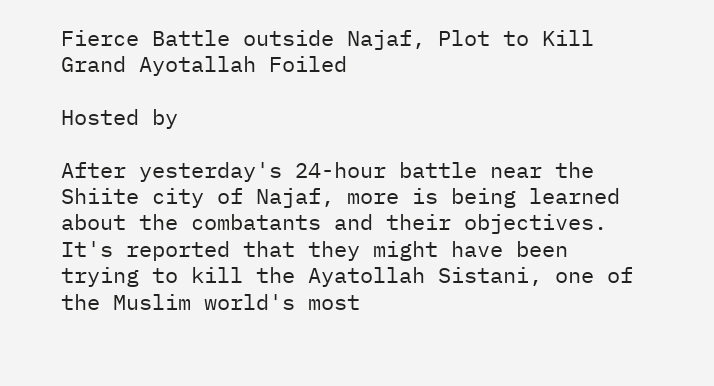Fierce Battle outside Najaf, Plot to Kill Grand Ayotallah Foiled

Hosted by

After yesterday's 24-hour battle near the Shiite city of Najaf, more is being learned about the combatants and their objectives.  It's reported that they might have been trying to kill the Ayatollah Sistani, one of the Muslim world's most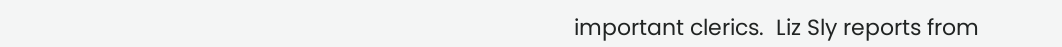important clerics.  Liz Sly reports from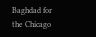Baghdad for the Chicago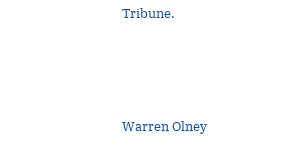Tribune.




Warren Olney